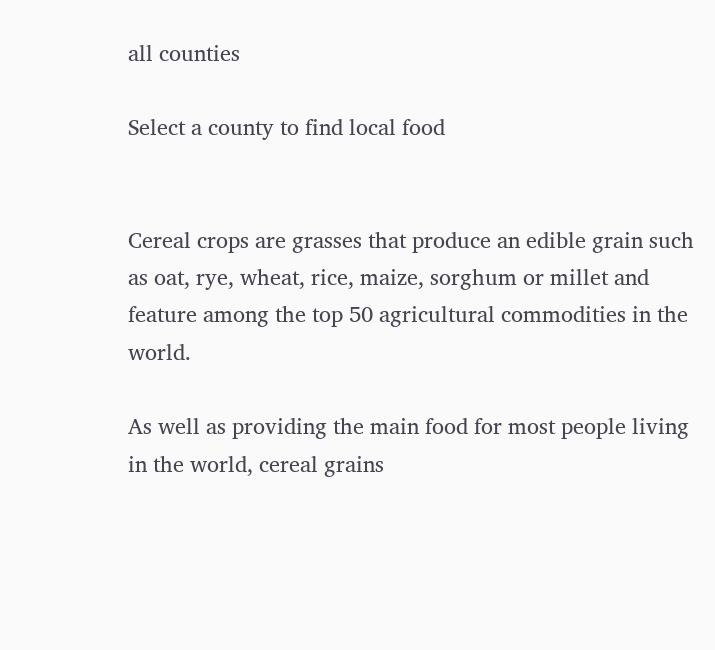all counties

Select a county to find local food


Cereal crops are grasses that produce an edible grain such as oat, rye, wheat, rice, maize, sorghum or millet and feature among the top 50 agricultural commodities in the world.

As well as providing the main food for most people living in the world, cereal grains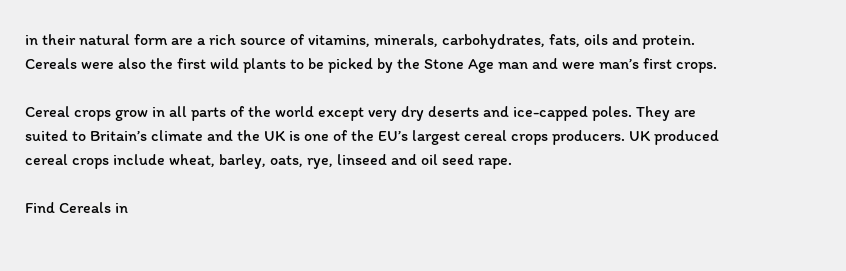in their natural form are a rich source of vitamins, minerals, carbohydrates, fats, oils and protein. Cereals were also the first wild plants to be picked by the Stone Age man and were man’s first crops.

Cereal crops grow in all parts of the world except very dry deserts and ice-capped poles. They are suited to Britain’s climate and the UK is one of the EU’s largest cereal crops producers. UK produced cereal crops include wheat, barley, oats, rye, linseed and oil seed rape.

Find Cereals in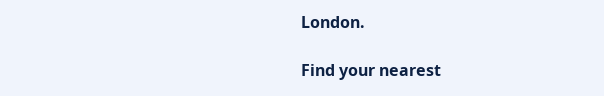London.

Find your nearest